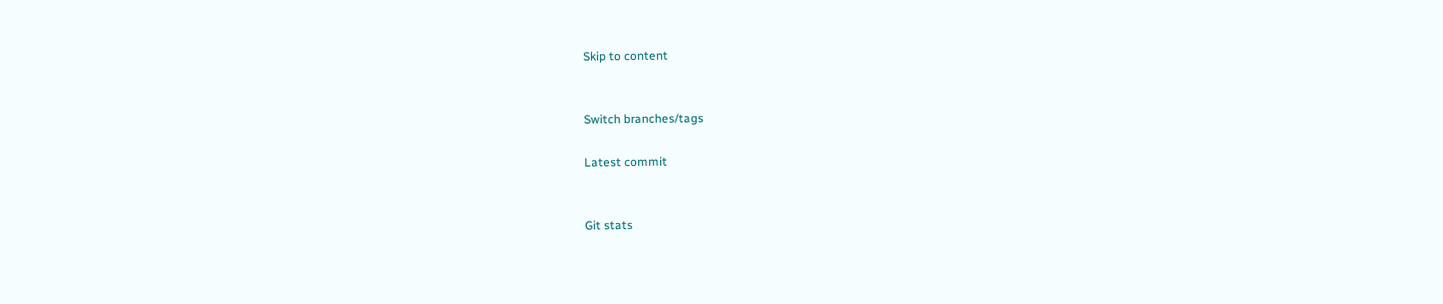Skip to content


Switch branches/tags

Latest commit


Git stats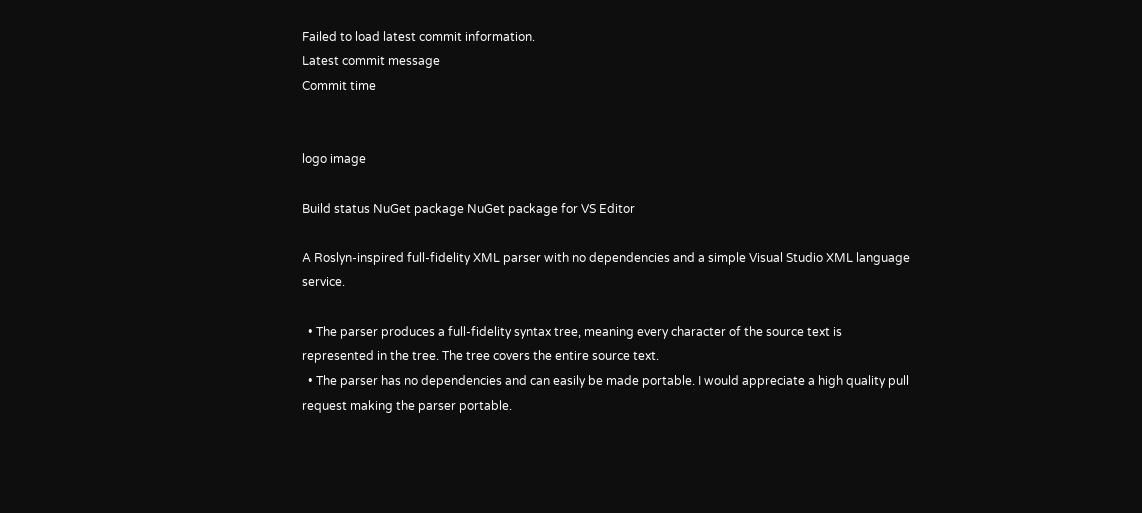Failed to load latest commit information.
Latest commit message
Commit time


logo image

Build status NuGet package NuGet package for VS Editor

A Roslyn-inspired full-fidelity XML parser with no dependencies and a simple Visual Studio XML language service.

  • The parser produces a full-fidelity syntax tree, meaning every character of the source text is represented in the tree. The tree covers the entire source text.
  • The parser has no dependencies and can easily be made portable. I would appreciate a high quality pull request making the parser portable.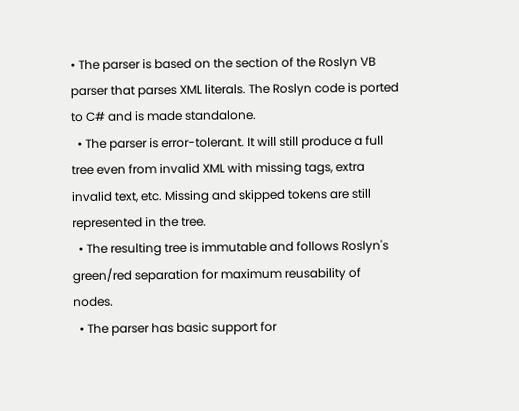• The parser is based on the section of the Roslyn VB parser that parses XML literals. The Roslyn code is ported to C# and is made standalone.
  • The parser is error-tolerant. It will still produce a full tree even from invalid XML with missing tags, extra invalid text, etc. Missing and skipped tokens are still represented in the tree.
  • The resulting tree is immutable and follows Roslyn's green/red separation for maximum reusability of nodes.
  • The parser has basic support for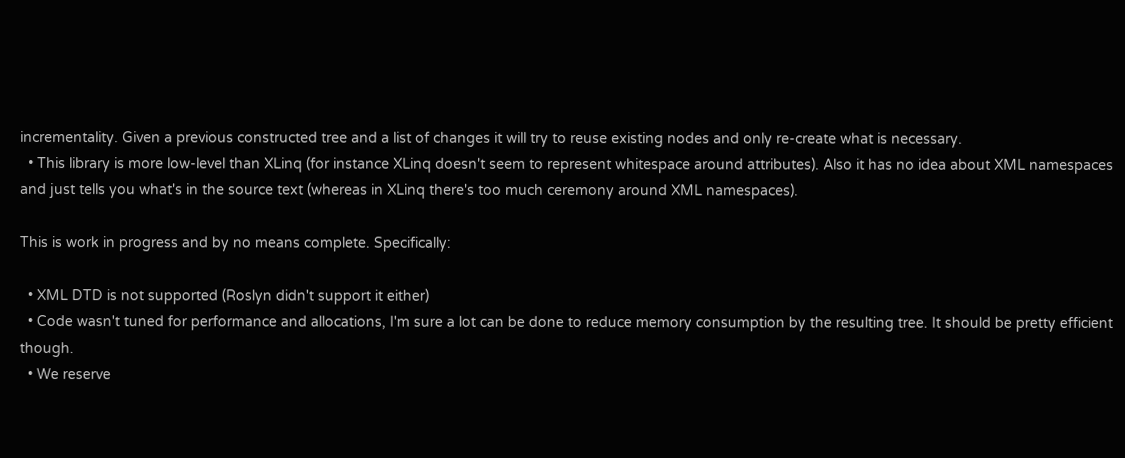incrementality. Given a previous constructed tree and a list of changes it will try to reuse existing nodes and only re-create what is necessary.
  • This library is more low-level than XLinq (for instance XLinq doesn't seem to represent whitespace around attributes). Also it has no idea about XML namespaces and just tells you what's in the source text (whereas in XLinq there's too much ceremony around XML namespaces).

This is work in progress and by no means complete. Specifically:

  • XML DTD is not supported (Roslyn didn't support it either)
  • Code wasn't tuned for performance and allocations, I'm sure a lot can be done to reduce memory consumption by the resulting tree. It should be pretty efficient though.
  • We reserve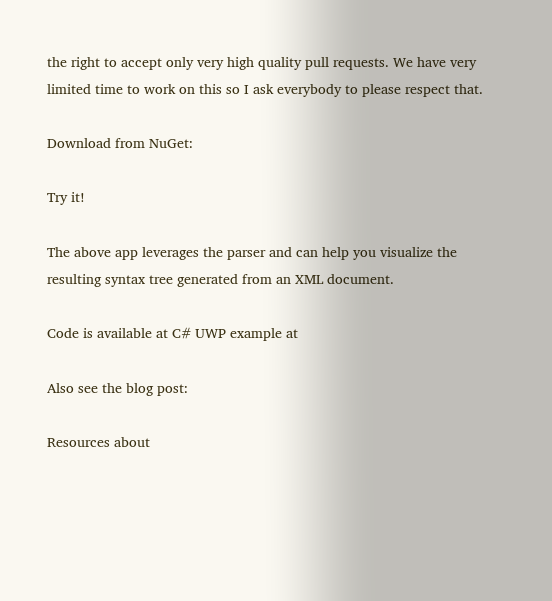the right to accept only very high quality pull requests. We have very limited time to work on this so I ask everybody to please respect that.

Download from NuGet:

Try it!

The above app leverages the parser and can help you visualize the resulting syntax tree generated from an XML document.

Code is available at C# UWP example at

Also see the blog post:

Resources about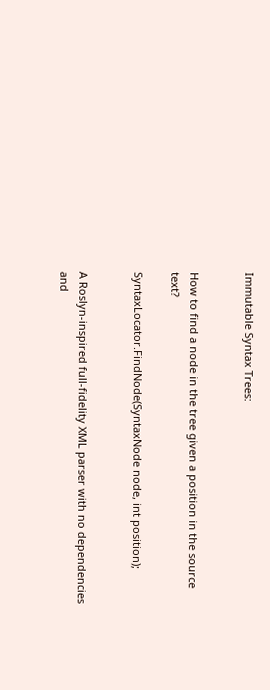Immutable Syntax Trees:


How to find a node in the tree given a position in the source text?

SyntaxLocator.FindNode(SyntaxNode node, int position);


A Roslyn-inspired full-fidelity XML parser with no dependencies and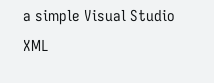a simple Visual Studio XML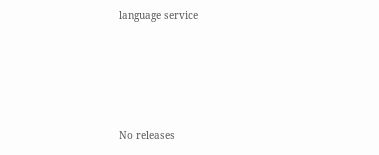language service







No releases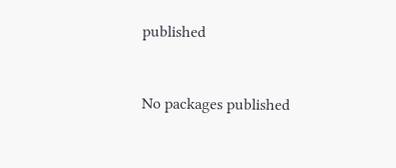published


No packages published